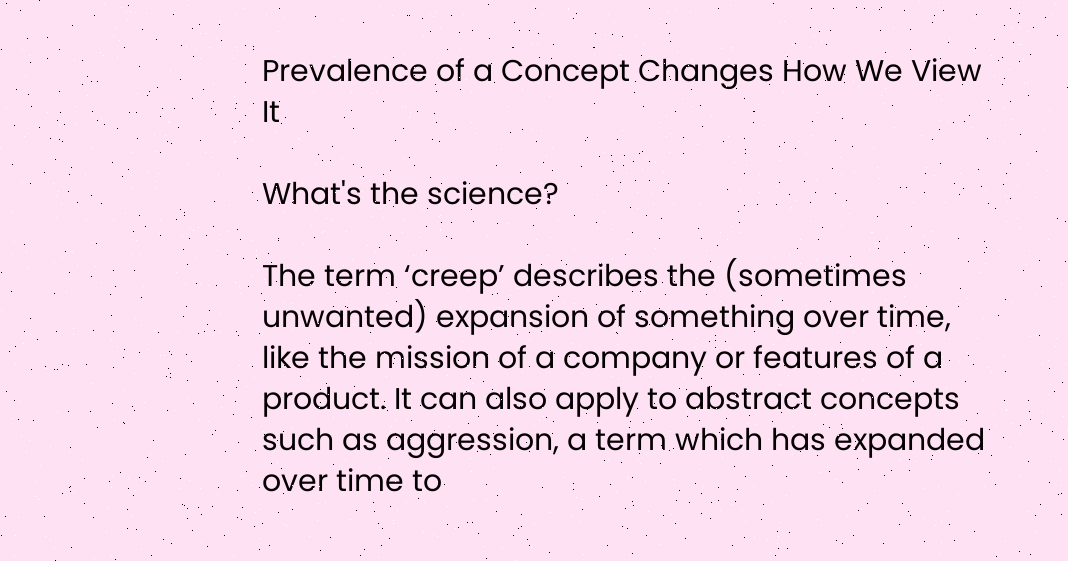Prevalence of a Concept Changes How We View It

What's the science?

The term ‘creep’ describes the (sometimes unwanted) expansion of something over time, like the mission of a company or features of a product. It can also apply to abstract concepts such as aggression, a term which has expanded over time to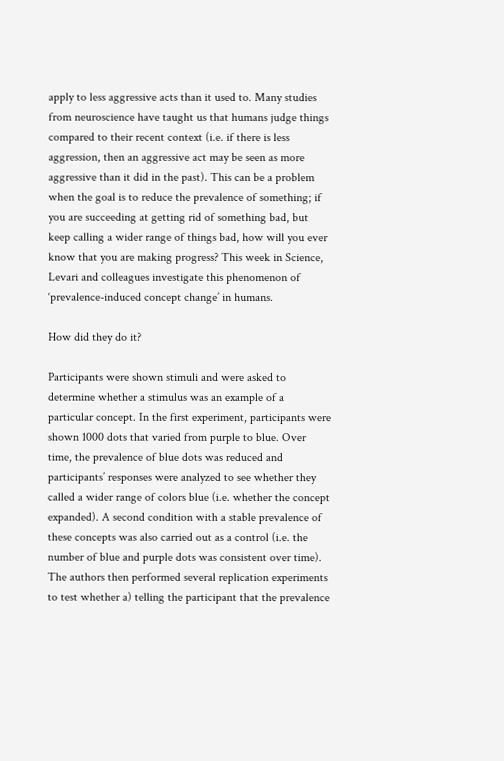apply to less aggressive acts than it used to. Many studies from neuroscience have taught us that humans judge things compared to their recent context (i.e. if there is less aggression, then an aggressive act may be seen as more aggressive than it did in the past). This can be a problem when the goal is to reduce the prevalence of something; if you are succeeding at getting rid of something bad, but keep calling a wider range of things bad, how will you ever know that you are making progress? This week in Science, Levari and colleagues investigate this phenomenon of ‘prevalence-induced concept change’ in humans.

How did they do it?

Participants were shown stimuli and were asked to determine whether a stimulus was an example of a particular concept. In the first experiment, participants were shown 1000 dots that varied from purple to blue. Over time, the prevalence of blue dots was reduced and participants’ responses were analyzed to see whether they called a wider range of colors blue (i.e. whether the concept expanded). A second condition with a stable prevalence of these concepts was also carried out as a control (i.e. the number of blue and purple dots was consistent over time). The authors then performed several replication experiments to test whether a) telling the participant that the prevalence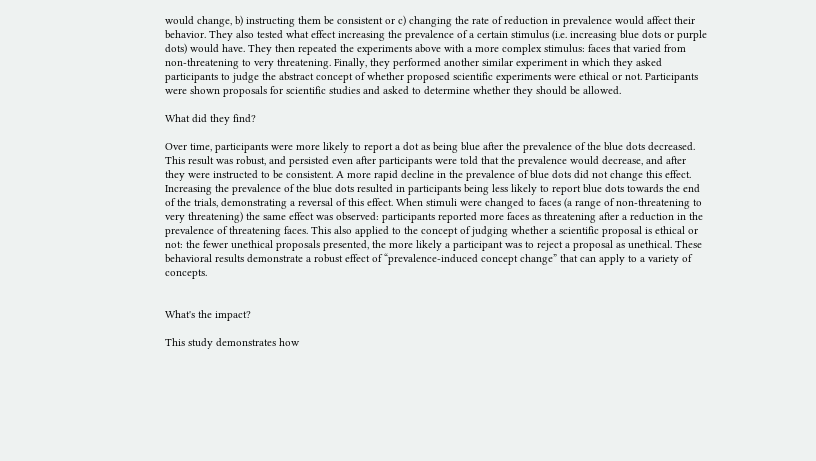would change, b) instructing them be consistent or c) changing the rate of reduction in prevalence would affect their behavior. They also tested what effect increasing the prevalence of a certain stimulus (i.e. increasing blue dots or purple dots) would have. They then repeated the experiments above with a more complex stimulus: faces that varied from non-threatening to very threatening. Finally, they performed another similar experiment in which they asked participants to judge the abstract concept of whether proposed scientific experiments were ethical or not. Participants were shown proposals for scientific studies and asked to determine whether they should be allowed.

What did they find?

Over time, participants were more likely to report a dot as being blue after the prevalence of the blue dots decreased. This result was robust, and persisted even after participants were told that the prevalence would decrease, and after they were instructed to be consistent. A more rapid decline in the prevalence of blue dots did not change this effect. Increasing the prevalence of the blue dots resulted in participants being less likely to report blue dots towards the end of the trials, demonstrating a reversal of this effect. When stimuli were changed to faces (a range of non-threatening to very threatening) the same effect was observed: participants reported more faces as threatening after a reduction in the prevalence of threatening faces. This also applied to the concept of judging whether a scientific proposal is ethical or not: the fewer unethical proposals presented, the more likely a participant was to reject a proposal as unethical. These behavioral results demonstrate a robust effect of “prevalence-induced concept change” that can apply to a variety of concepts.


What's the impact?

This study demonstrates how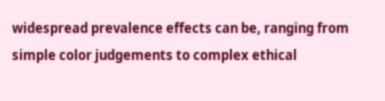widespread prevalence effects can be, ranging from simple color judgements to complex ethical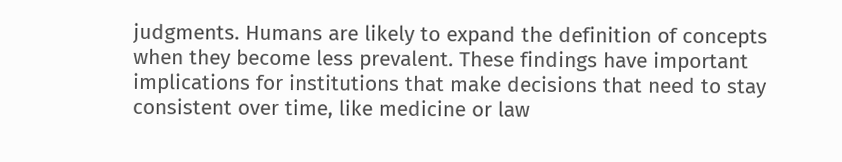judgments. Humans are likely to expand the definition of concepts when they become less prevalent. These findings have important implications for institutions that make decisions that need to stay consistent over time, like medicine or law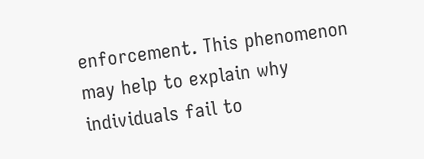enforcement. This phenomenon may help to explain why individuals fail to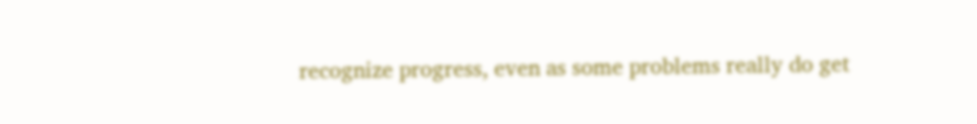recognize progress, even as some problems really do get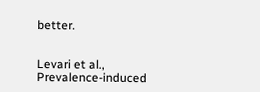better.


Levari et al., Prevalence-induced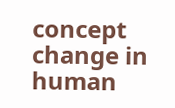concept change in human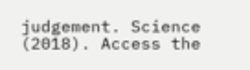judgement. Science (2018). Access the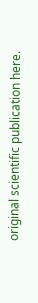original scientific publication here.